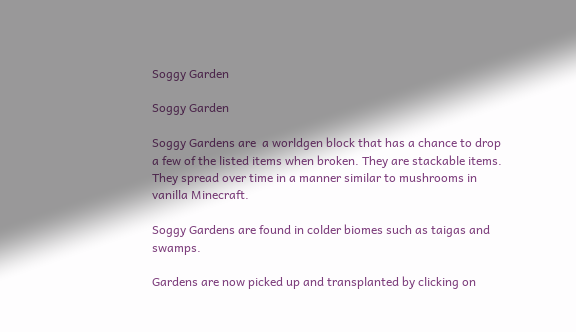Soggy Garden

Soggy Garden

Soggy Gardens are  a worldgen block that has a chance to drop a few of the listed items when broken. They are stackable items. They spread over time in a manner similar to mushrooms in vanilla Minecraft.

Soggy Gardens are found in colder biomes such as taigas and swamps.

Gardens are now picked up and transplanted by clicking on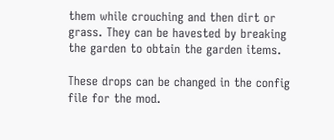them while crouching and then dirt or grass. They can be havested by breaking the garden to obtain the garden items.

These drops can be changed in the config file for the mod.